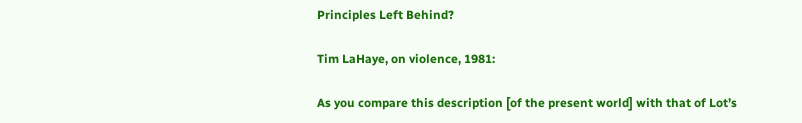Principles Left Behind?

Tim LaHaye, on violence, 1981:

As you compare this description [of the present world] with that of Lot’s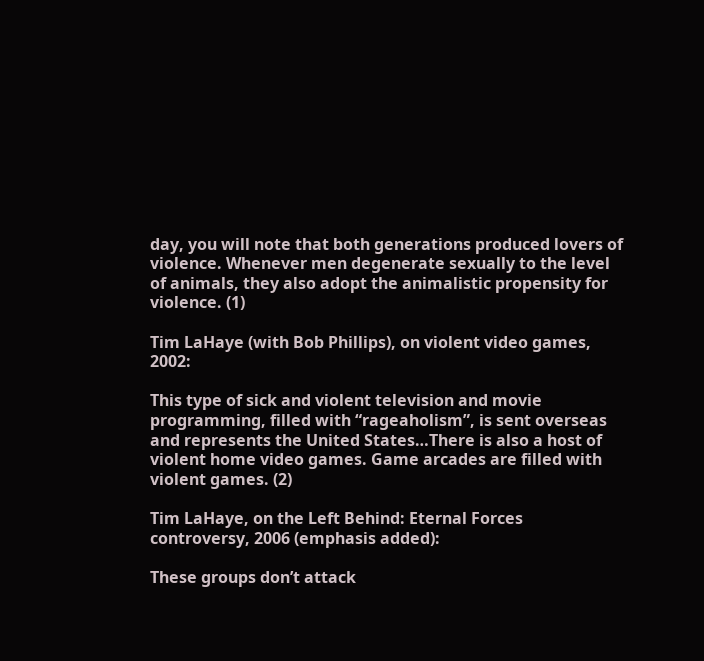day, you will note that both generations produced lovers of violence. Whenever men degenerate sexually to the level of animals, they also adopt the animalistic propensity for violence. (1)

Tim LaHaye (with Bob Phillips), on violent video games, 2002:

This type of sick and violent television and movie programming, filled with “rageaholism”, is sent overseas and represents the United States…There is also a host of violent home video games. Game arcades are filled with violent games. (2)

Tim LaHaye, on the Left Behind: Eternal Forces controversy, 2006 (emphasis added):

These groups don’t attack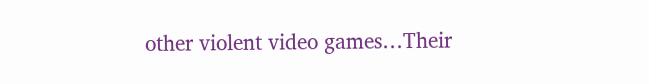other violent video games…Their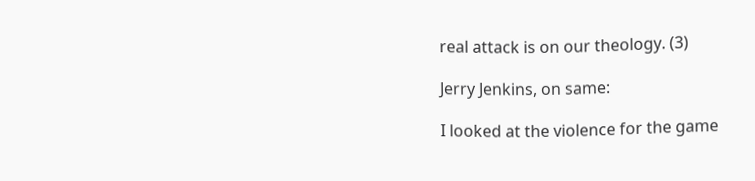real attack is on our theology. (3)

Jerry Jenkins, on same:

I looked at the violence for the game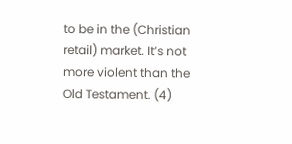to be in the (Christian retail) market. It’s not more violent than the Old Testament. (4)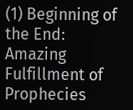(1) Beginning of the End: Amazing Fulfillment of Prophecies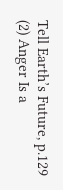Tell Earth’s Future, p.129
(2) Anger Is a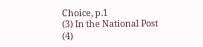Choice, p.1
(3) In the National Post
(4)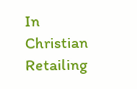In Christian Retailing